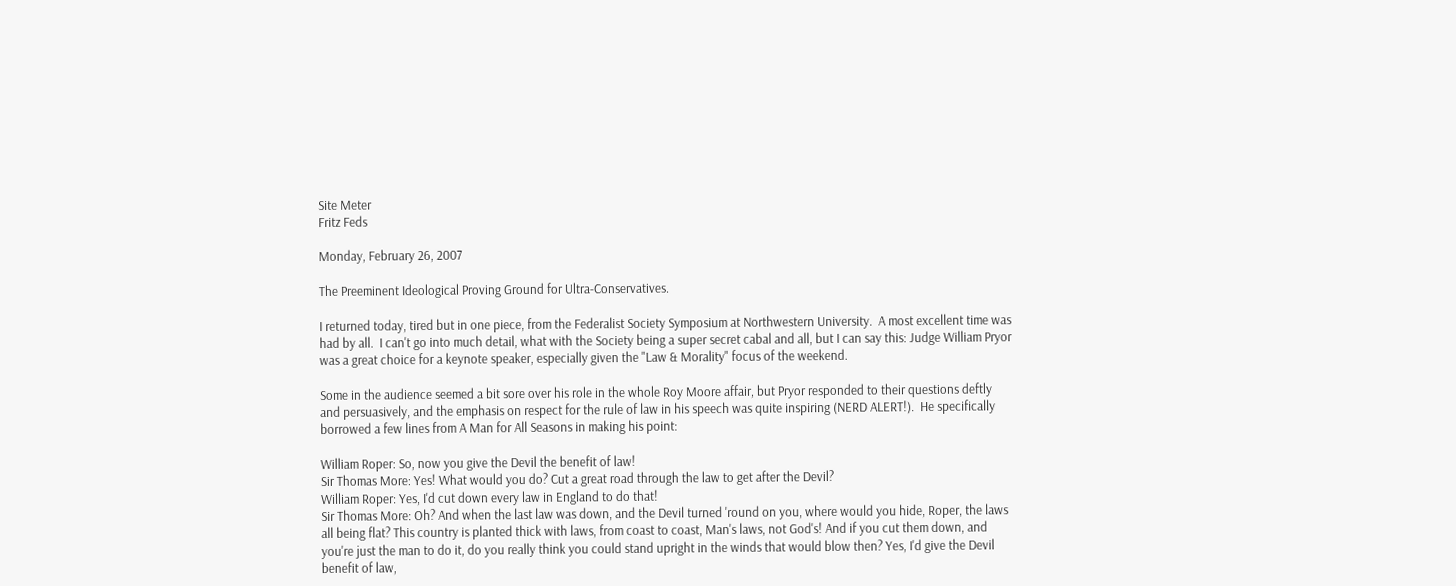Site Meter
Fritz Feds

Monday, February 26, 2007

The Preeminent Ideological Proving Ground for Ultra-Conservatives.

I returned today, tired but in one piece, from the Federalist Society Symposium at Northwestern University.  A most excellent time was had by all.  I can't go into much detail, what with the Society being a super secret cabal and all, but I can say this: Judge William Pryor was a great choice for a keynote speaker, especially given the "Law & Morality" focus of the weekend.

Some in the audience seemed a bit sore over his role in the whole Roy Moore affair, but Pryor responded to their questions deftly and persuasively, and the emphasis on respect for the rule of law in his speech was quite inspiring (NERD ALERT!).  He specifically borrowed a few lines from A Man for All Seasons in making his point:

William Roper: So, now you give the Devil the benefit of law!
Sir Thomas More: Yes! What would you do? Cut a great road through the law to get after the Devil?
William Roper: Yes, I'd cut down every law in England to do that!
Sir Thomas More: Oh? And when the last law was down, and the Devil turned 'round on you, where would you hide, Roper, the laws all being flat? This country is planted thick with laws, from coast to coast, Man's laws, not God's! And if you cut them down, and you're just the man to do it, do you really think you could stand upright in the winds that would blow then? Yes, I'd give the Devil benefit of law,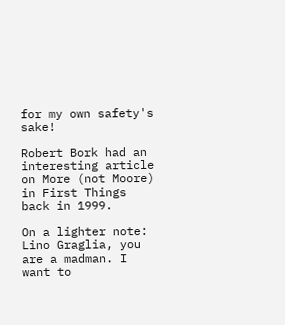for my own safety's sake!

Robert Bork had an interesting article on More (not Moore) in First Things back in 1999.

On a lighter note:  Lino Graglia, you are a madman. I want to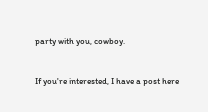party with you, cowboy.


If you're interested, I have a post here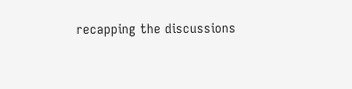recapping the discussions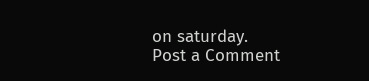on saturday.
Post a Comment